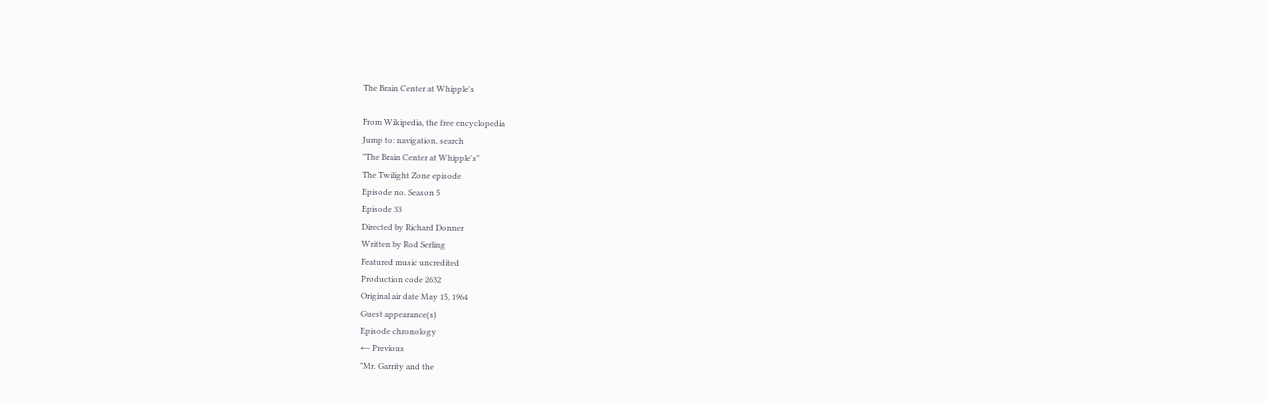The Brain Center at Whipple's

From Wikipedia, the free encyclopedia
Jump to: navigation, search
"The Brain Center at Whipple's"
The Twilight Zone episode
Episode no. Season 5
Episode 33
Directed by Richard Donner
Written by Rod Serling
Featured music uncredited
Production code 2632
Original air date May 15, 1964
Guest appearance(s)
Episode chronology
← Previous
"Mr. Garrity and the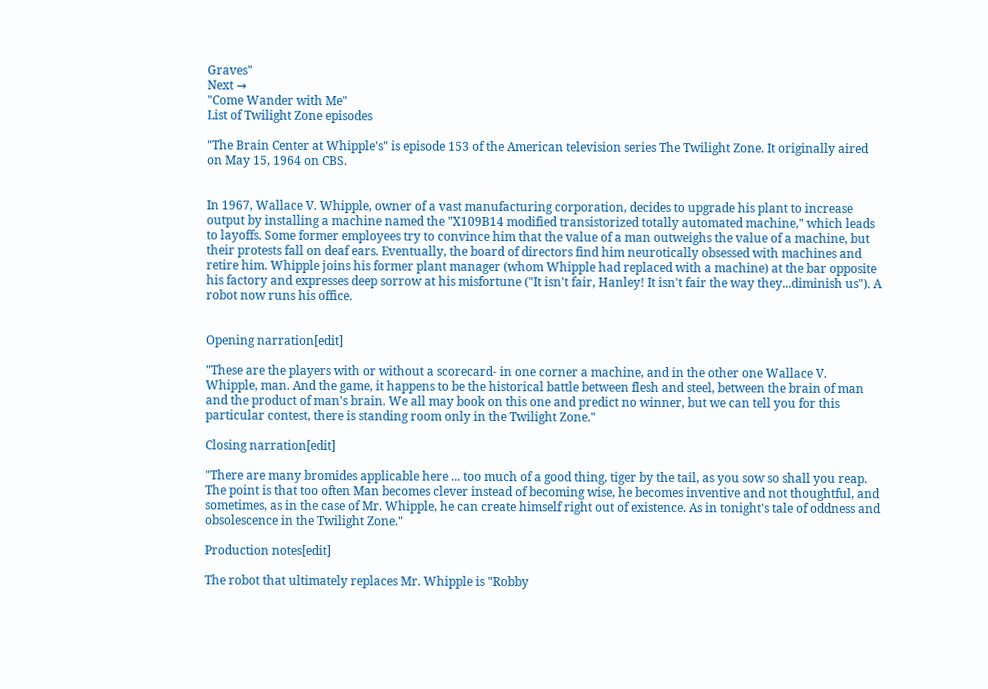Graves"
Next →
"Come Wander with Me"
List of Twilight Zone episodes

"The Brain Center at Whipple's" is episode 153 of the American television series The Twilight Zone. It originally aired on May 15, 1964 on CBS.


In 1967, Wallace V. Whipple, owner of a vast manufacturing corporation, decides to upgrade his plant to increase output by installing a machine named the "X109B14 modified transistorized totally automated machine," which leads to layoffs. Some former employees try to convince him that the value of a man outweighs the value of a machine, but their protests fall on deaf ears. Eventually, the board of directors find him neurotically obsessed with machines and retire him. Whipple joins his former plant manager (whom Whipple had replaced with a machine) at the bar opposite his factory and expresses deep sorrow at his misfortune ("It isn't fair, Hanley! It isn't fair the way they...diminish us"). A robot now runs his office.


Opening narration[edit]

"These are the players with or without a scorecard- in one corner a machine, and in the other one Wallace V. Whipple, man. And the game, it happens to be the historical battle between flesh and steel, between the brain of man and the product of man's brain. We all may book on this one and predict no winner, but we can tell you for this particular contest, there is standing room only in the Twilight Zone."

Closing narration[edit]

"There are many bromides applicable here ... too much of a good thing, tiger by the tail, as you sow so shall you reap. The point is that too often Man becomes clever instead of becoming wise, he becomes inventive and not thoughtful, and sometimes, as in the case of Mr. Whipple, he can create himself right out of existence. As in tonight's tale of oddness and obsolescence in the Twilight Zone."

Production notes[edit]

The robot that ultimately replaces Mr. Whipple is "Robby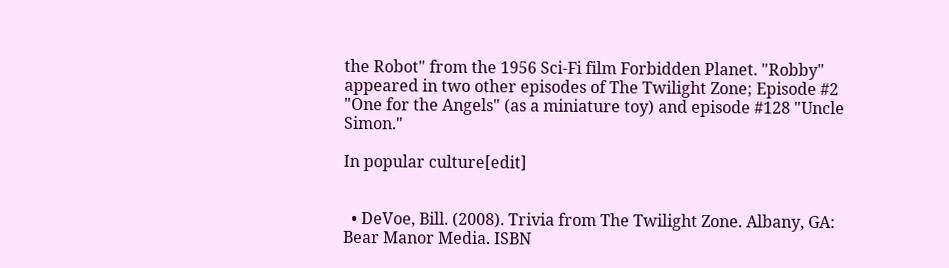the Robot" from the 1956 Sci-Fi film Forbidden Planet. "Robby" appeared in two other episodes of The Twilight Zone; Episode #2 "One for the Angels" (as a miniature toy) and episode #128 "Uncle Simon."

In popular culture[edit]


  • DeVoe, Bill. (2008). Trivia from The Twilight Zone. Albany, GA: Bear Manor Media. ISBN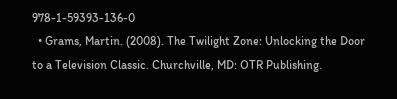978-1-59393-136-0
  • Grams, Martin. (2008). The Twilight Zone: Unlocking the Door to a Television Classic. Churchville, MD: OTR Publishing.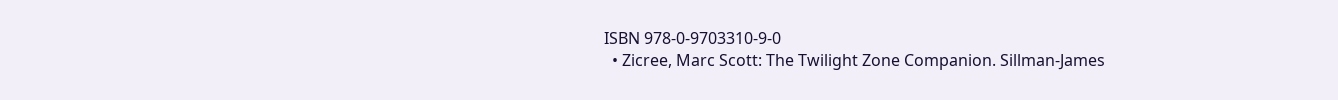ISBN 978-0-9703310-9-0
  • Zicree, Marc Scott: The Twilight Zone Companion. Sillman-James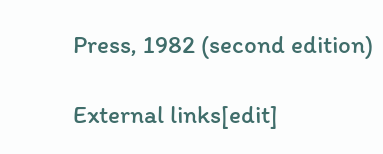Press, 1982 (second edition)

External links[edit]